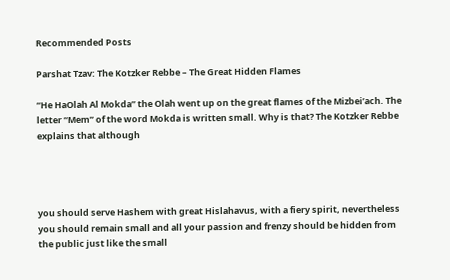Recommended Posts

Parshat Tzav: The Kotzker Rebbe – The Great Hidden Flames

“He HaOlah Al Mokda” the Olah went up on the great flames of the Mizbei’ach. The letter “Mem” of the word Mokda is written small. Why is that? The Kotzker Rebbe explains that although




you should serve Hashem with great Hislahavus, with a fiery spirit, nevertheless you should remain small and all your passion and frenzy should be hidden from the public just like the small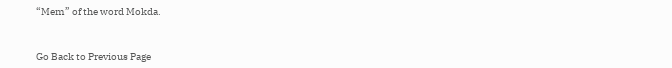“Mem” of the word Mokda.


Go Back to Previous Page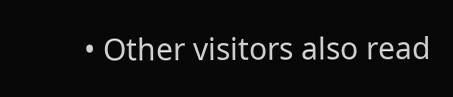• Other visitors also read